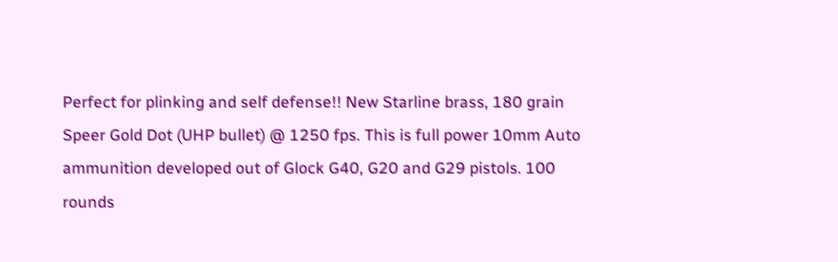Perfect for plinking and self defense!! New Starline brass, 180 grain Speer Gold Dot (UHP bullet) @ 1250 fps. This is full power 10mm Auto ammunition developed out of Glock G40, G20 and G29 pistols. 100 rounds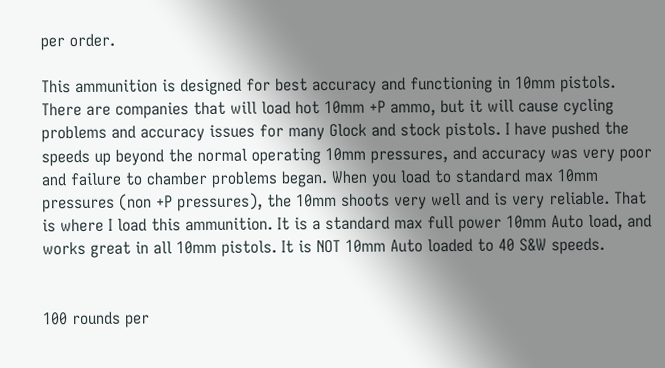per order.

This ammunition is designed for best accuracy and functioning in 10mm pistols. There are companies that will load hot 10mm +P ammo, but it will cause cycling problems and accuracy issues for many Glock and stock pistols. I have pushed the speeds up beyond the normal operating 10mm pressures, and accuracy was very poor and failure to chamber problems began. When you load to standard max 10mm pressures (non +P pressures), the 10mm shoots very well and is very reliable. That is where I load this ammunition. It is a standard max full power 10mm Auto load, and works great in all 10mm pistols. It is NOT 10mm Auto loaded to 40 S&W speeds.


100 rounds per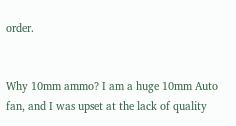order.


Why 10mm ammo? I am a huge 10mm Auto fan, and I was upset at the lack of quality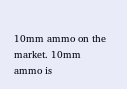10mm ammo on the market. 10mm ammo is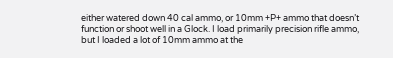either watered down 40 cal ammo, or 10mm +P+ ammo that doesn’t function or shoot well in a Glock. I load primarily precision rifle ammo, but I loaded a lot of 10mm ammo at the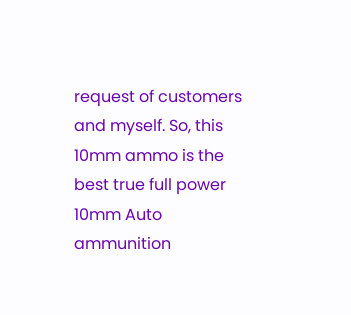request of customers and myself. So, this 10mm ammo is the best true full power 10mm Auto ammunition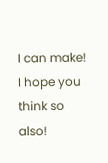I can make! I hope you think so also!